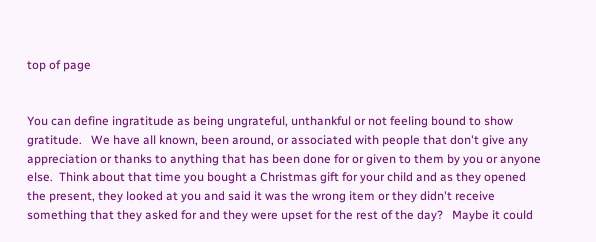top of page


You can define ingratitude as being ungrateful, unthankful or not feeling bound to show gratitude.   We have all known, been around, or associated with people that don't give any appreciation or thanks to anything that has been done for or given to them by you or anyone else.  Think about that time you bought a Christmas gift for your child and as they opened the present, they looked at you and said it was the wrong item or they didn't receive something that they asked for and they were upset for the rest of the day?   Maybe it could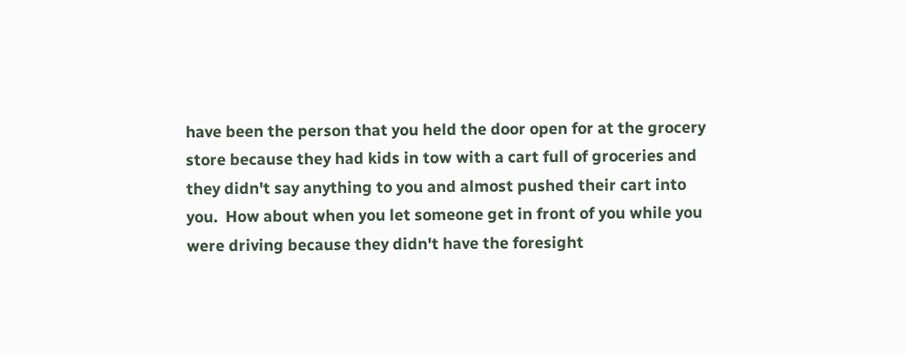have been the person that you held the door open for at the grocery store because they had kids in tow with a cart full of groceries and they didn't say anything to you and almost pushed their cart into you.  How about when you let someone get in front of you while you were driving because they didn't have the foresight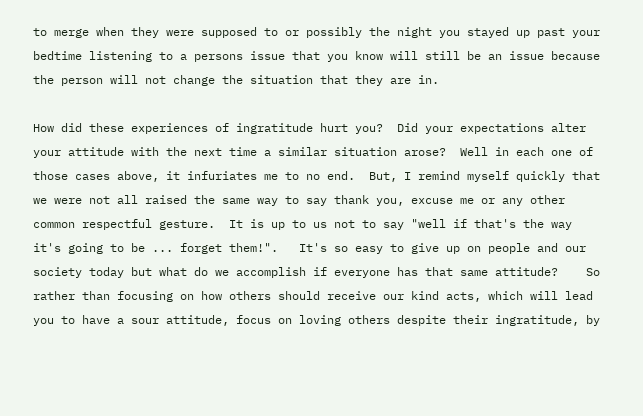to merge when they were supposed to or possibly the night you stayed up past your bedtime listening to a persons issue that you know will still be an issue because the person will not change the situation that they are in.

How did these experiences of ingratitude hurt you?  Did your expectations alter your attitude with the next time a similar situation arose?  Well in each one of those cases above, it infuriates me to no end.  But, I remind myself quickly that we were not all raised the same way to say thank you, excuse me or any other common respectful gesture.  It is up to us not to say "well if that's the way it's going to be ... forget them!".   It's so easy to give up on people and our society today but what do we accomplish if everyone has that same attitude?    So rather than focusing on how others should receive our kind acts, which will lead you to have a sour attitude, focus on loving others despite their ingratitude, by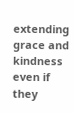extending grace and kindness even if they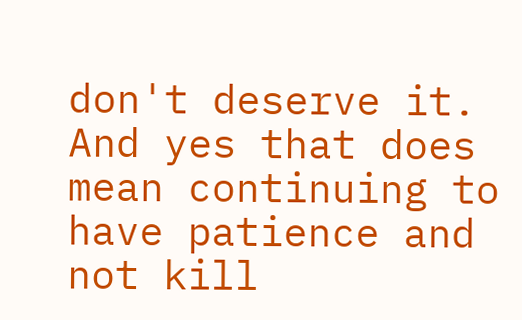don't deserve it.  And yes that does mean continuing to have patience and not kill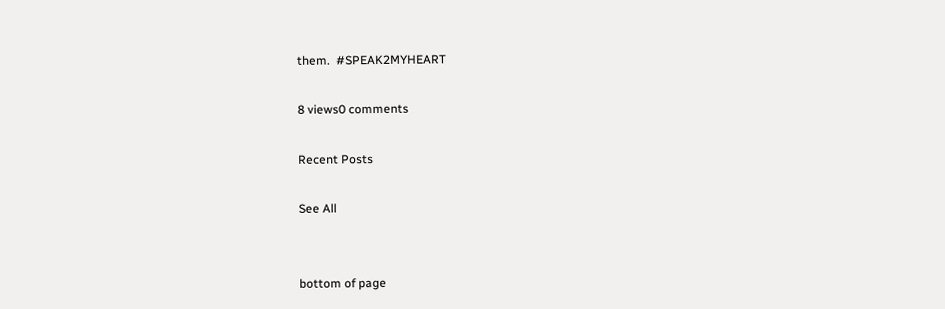them.  #SPEAK2MYHEART

8 views0 comments

Recent Posts

See All


bottom of page